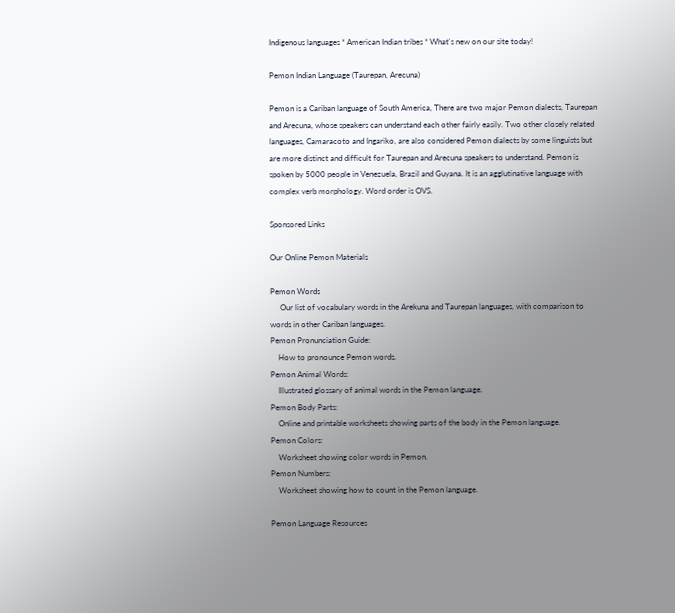Indigenous languages * American Indian tribes * What's new on our site today!

Pemon Indian Language (Taurepan, Arecuna)

Pemon is a Cariban language of South America, There are two major Pemon dialects, Taurepan and Arecuna, whose speakers can understand each other fairly easily. Two other closely related languages, Camaracoto and Ingariko, are also considered Pemon dialects by some linguists but are more distinct and difficult for Taurepan and Arecuna speakers to understand. Pemon is spoken by 5000 people in Venezuela, Brazil and Guyana. It is an agglutinative language with complex verb morphology. Word order is OVS.

Sponsored Links

Our Online Pemon Materials

Pemon Words
     Our list of vocabulary words in the Arekuna and Taurepan languages, with comparison to words in other Cariban languages.
Pemon Pronunciation Guide:
    How to pronounce Pemon words.
Pemon Animal Words:
    Illustrated glossary of animal words in the Pemon language.
Pemon Body Parts:
    Online and printable worksheets showing parts of the body in the Pemon language.
Pemon Colors:
    Worksheet showing color words in Pemon.
Pemon Numbers:
    Worksheet showing how to count in the Pemon language.

Pemon Language Resources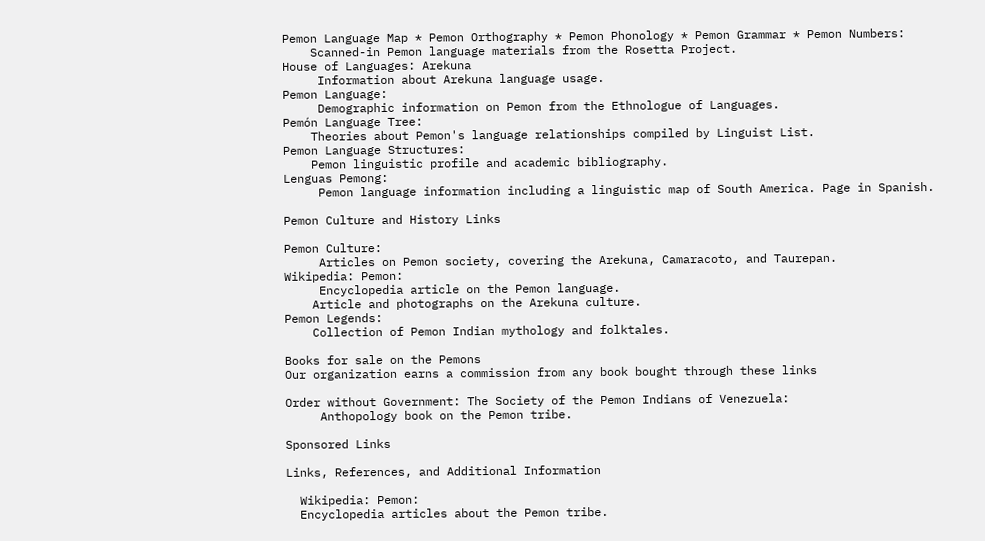Pemon Language Map * Pemon Orthography * Pemon Phonology * Pemon Grammar * Pemon Numbers:
    Scanned-in Pemon language materials from the Rosetta Project.
House of Languages: Arekuna
     Information about Arekuna language usage.
Pemon Language:
     Demographic information on Pemon from the Ethnologue of Languages.
Pemón Language Tree:
    Theories about Pemon's language relationships compiled by Linguist List.
Pemon Language Structures:
    Pemon linguistic profile and academic bibliography.
Lenguas Pemong:
     Pemon language information including a linguistic map of South America. Page in Spanish.

Pemon Culture and History Links

Pemon Culture:
     Articles on Pemon society, covering the Arekuna, Camaracoto, and Taurepan.
Wikipedia: Pemon:
     Encyclopedia article on the Pemon language.
    Article and photographs on the Arekuna culture.
Pemon Legends:
    Collection of Pemon Indian mythology and folktales.

Books for sale on the Pemons
Our organization earns a commission from any book bought through these links

Order without Government: The Society of the Pemon Indians of Venezuela:
     Anthopology book on the Pemon tribe.

Sponsored Links

Links, References, and Additional Information

  Wikipedia: Pemon:
  Encyclopedia articles about the Pemon tribe.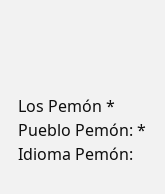Los Pemón * Pueblo Pemón: * Idioma Pemón: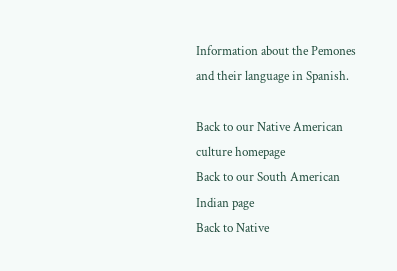Information about the Pemones and their language in Spanish.

Back to our Native American culture homepage
Back to our South American Indian page
Back to Native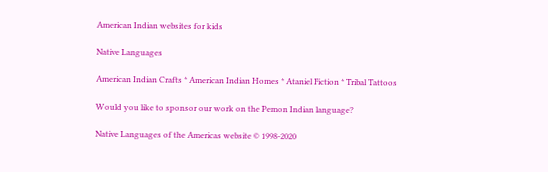American Indian websites for kids

Native Languages

American Indian Crafts * American Indian Homes * Ataniel Fiction * Tribal Tattoos

Would you like to sponsor our work on the Pemon Indian language?

Native Languages of the Americas website © 1998-2020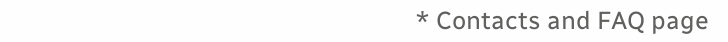* Contacts and FAQ page